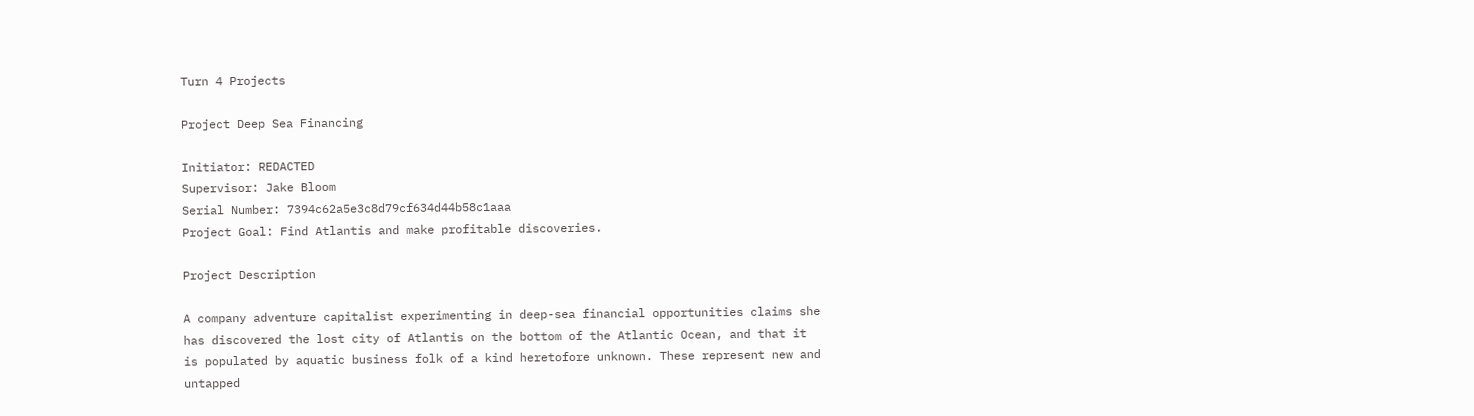Turn 4 Projects

Project Deep Sea Financing

Initiator: REDACTED
Supervisor: Jake Bloom
Serial Number: 7394c62a5e3c8d79cf634d44b58c1aaa
Project Goal: Find Atlantis and make profitable discoveries.

Project Description

A company adventure capitalist experimenting in deep-sea financial opportunities claims she has discovered the lost city of Atlantis on the bottom of the Atlantic Ocean, and that it is populated by aquatic business folk of a kind heretofore unknown. These represent new and untapped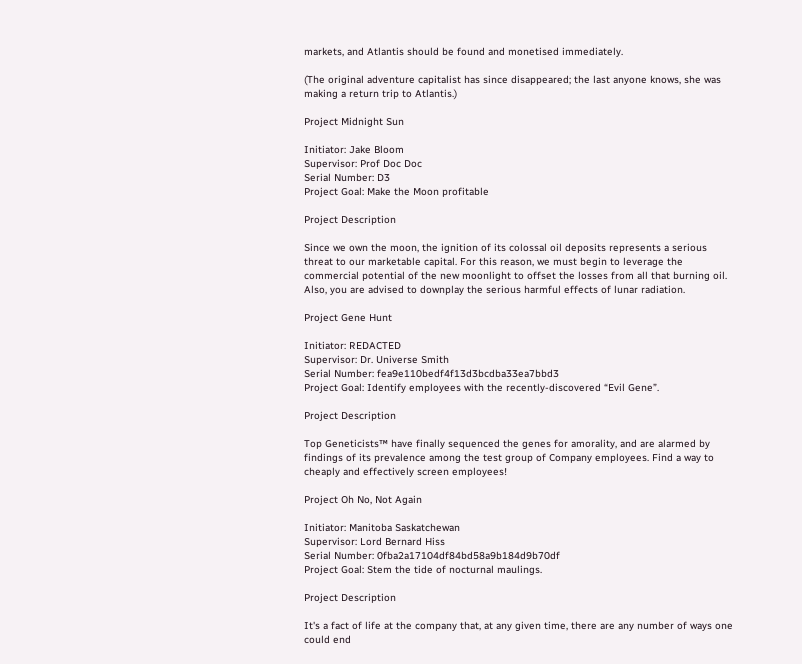markets, and Atlantis should be found and monetised immediately.

(The original adventure capitalist has since disappeared; the last anyone knows, she was making a return trip to Atlantis.)

Project Midnight Sun

Initiator: Jake Bloom
Supervisor: Prof Doc Doc
Serial Number: D3
Project Goal: Make the Moon profitable

Project Description

Since we own the moon, the ignition of its colossal oil deposits represents a serious threat to our marketable capital. For this reason, we must begin to leverage the commercial potential of the new moonlight to offset the losses from all that burning oil. Also, you are advised to downplay the serious harmful effects of lunar radiation.

Project Gene Hunt

Initiator: REDACTED
Supervisor: Dr. Universe Smith
Serial Number: fea9e110bedf4f13d3bcdba33ea7bbd3
Project Goal: Identify employees with the recently-discovered “Evil Gene”.

Project Description

Top Geneticists™ have finally sequenced the genes for amorality, and are alarmed by findings of its prevalence among the test group of Company employees. Find a way to cheaply and effectively screen employees!

Project Oh No, Not Again

Initiator: Manitoba Saskatchewan
Supervisor: Lord Bernard Hiss
Serial Number: 0fba2a17104df84bd58a9b184d9b70df
Project Goal: Stem the tide of nocturnal maulings.

Project Description

It's a fact of life at the company that, at any given time, there are any number of ways one could end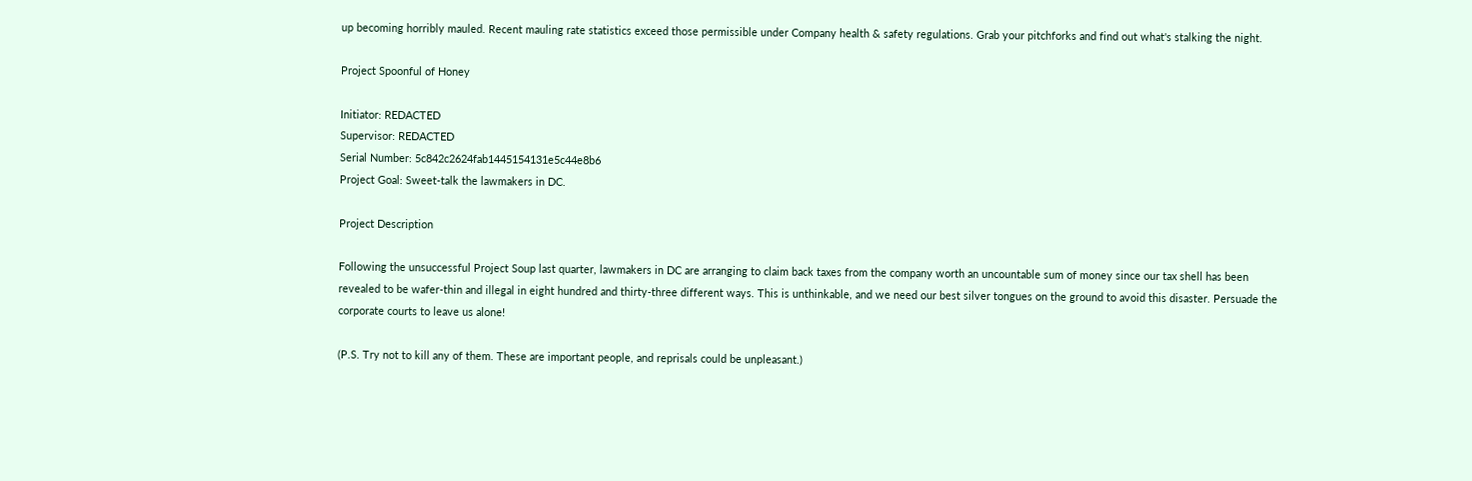up becoming horribly mauled. Recent mauling rate statistics exceed those permissible under Company health & safety regulations. Grab your pitchforks and find out what's stalking the night.

Project Spoonful of Honey

Initiator: REDACTED
Supervisor: REDACTED
Serial Number: 5c842c2624fab1445154131e5c44e8b6
Project Goal: Sweet-talk the lawmakers in DC.

Project Description

Following the unsuccessful Project Soup last quarter, lawmakers in DC are arranging to claim back taxes from the company worth an uncountable sum of money since our tax shell has been revealed to be wafer-thin and illegal in eight hundred and thirty-three different ways. This is unthinkable, and we need our best silver tongues on the ground to avoid this disaster. Persuade the corporate courts to leave us alone!

(P.S. Try not to kill any of them. These are important people, and reprisals could be unpleasant.)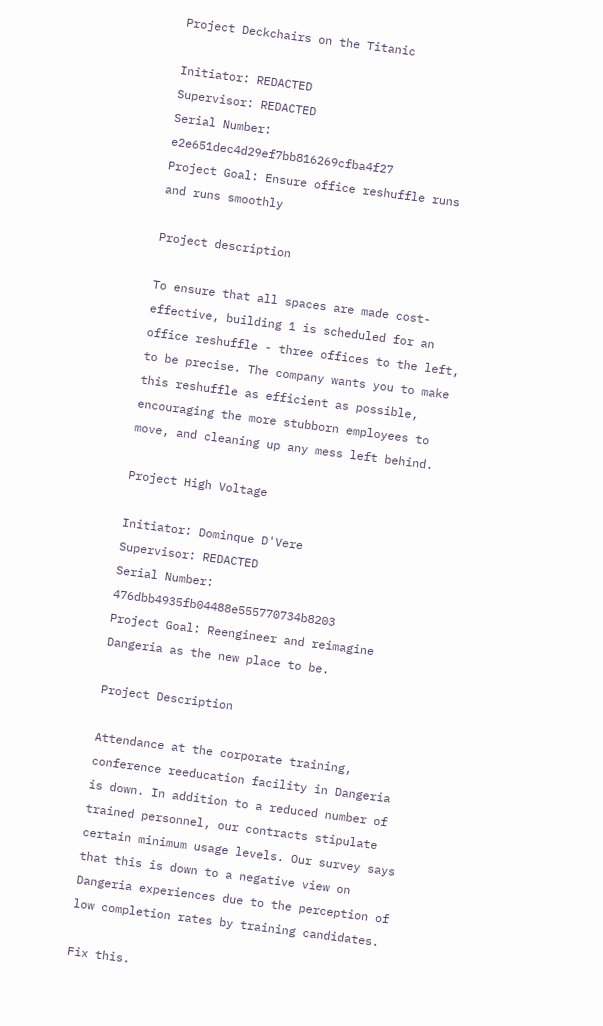Project Deckchairs on the Titanic

Initiator: REDACTED
Supervisor: REDACTED
Serial Number: e2e651dec4d29ef7bb816269cfba4f27
Project Goal: Ensure office reshuffle runs and runs smoothly

Project description

To ensure that all spaces are made cost-effective, building 1 is scheduled for an office reshuffle - three offices to the left, to be precise. The company wants you to make this reshuffle as efficient as possible, encouraging the more stubborn employees to move, and cleaning up any mess left behind.

Project High Voltage

Initiator: Dominque D'Vere
Supervisor: REDACTED
Serial Number: 476dbb4935fb04488e555770734b8203
Project Goal: Reengineer and reimagine Dangeria as the new place to be.

Project Description

Attendance at the corporate training, conference reeducation facility in Dangeria is down. In addition to a reduced number of trained personnel, our contracts stipulate certain minimum usage levels. Our survey says that this is down to a negative view on Dangeria experiences due to the perception of low completion rates by training candidates.

Fix this.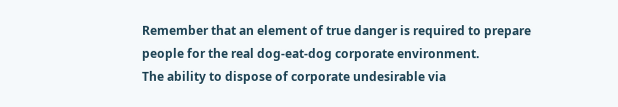Remember that an element of true danger is required to prepare people for the real dog-eat-dog corporate environment.
The ability to dispose of corporate undesirable via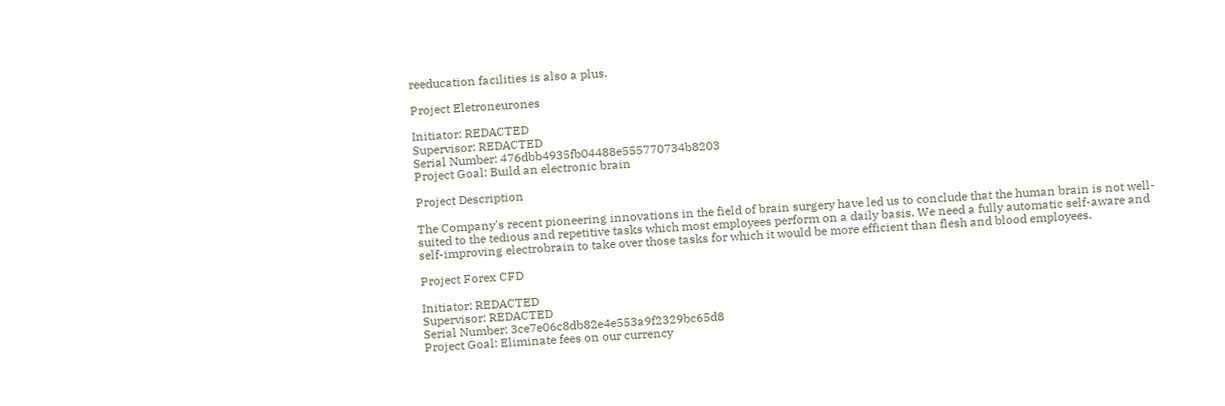reeducation facilities is also a plus.

Project Eletroneurones

Initiator: REDACTED
Supervisor: REDACTED
Serial Number: 476dbb4935fb04488e555770734b8203
Project Goal: Build an electronic brain

Project Description

The Company's recent pioneering innovations in the field of brain surgery have led us to conclude that the human brain is not well-suited to the tedious and repetitive tasks which most employees perform on a daily basis. We need a fully automatic self-aware and self-improving electrobrain to take over those tasks for which it would be more efficient than flesh and blood employees.

Project Forex CFD

Initiator: REDACTED
Supervisor: REDACTED
Serial Number: 3ce7e06c8db82e4e553a9f2329bc65d8
Project Goal: Eliminate fees on our currency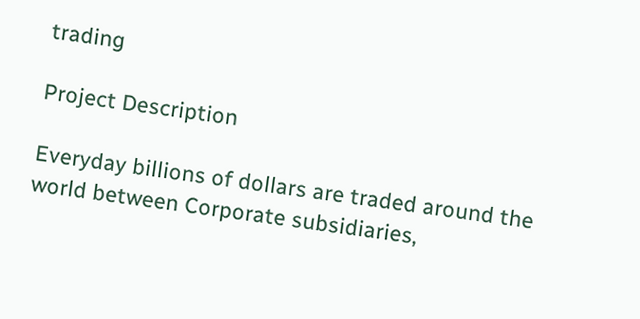trading

Project Description

Everyday billions of dollars are traded around the world between Corporate subsidiaries,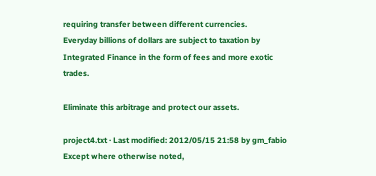requiring transfer between different currencies.
Everyday billions of dollars are subject to taxation by Integrated Finance in the form of fees and more exotic trades.

Eliminate this arbitrage and protect our assets.

project4.txt · Last modified: 2012/05/15 21:58 by gm_fabio
Except where otherwise noted,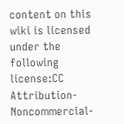content on this wiki is licensed under the following license:CC Attribution-Noncommercial-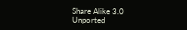Share Alike 3.0 Unported